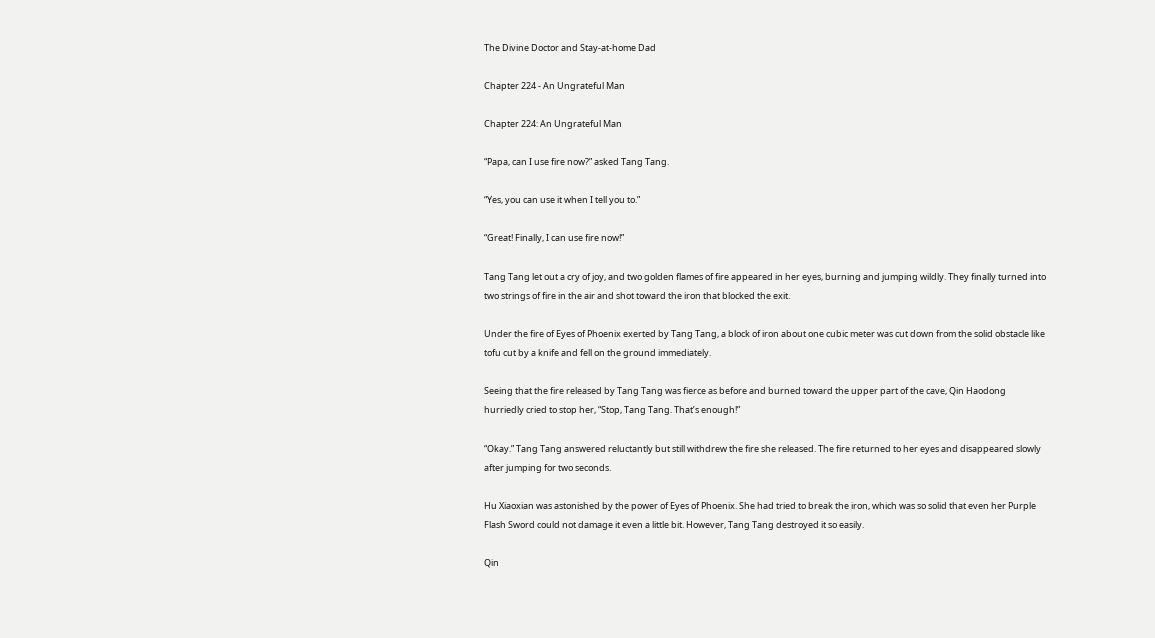The Divine Doctor and Stay-at-home Dad

Chapter 224 - An Ungrateful Man

Chapter 224: An Ungrateful Man

“Papa, can I use fire now?” asked Tang Tang.

“Yes, you can use it when I tell you to.”

“Great! Finally, I can use fire now!”

Tang Tang let out a cry of joy, and two golden flames of fire appeared in her eyes, burning and jumping wildly. They finally turned into two strings of fire in the air and shot toward the iron that blocked the exit.

Under the fire of Eyes of Phoenix exerted by Tang Tang, a block of iron about one cubic meter was cut down from the solid obstacle like tofu cut by a knife and fell on the ground immediately.

Seeing that the fire released by Tang Tang was fierce as before and burned toward the upper part of the cave, Qin Haodong hurriedly cried to stop her, “Stop, Tang Tang. That’s enough!”

“Okay.” Tang Tang answered reluctantly but still withdrew the fire she released. The fire returned to her eyes and disappeared slowly after jumping for two seconds.

Hu Xiaoxian was astonished by the power of Eyes of Phoenix. She had tried to break the iron, which was so solid that even her Purple Flash Sword could not damage it even a little bit. However, Tang Tang destroyed it so easily.

Qin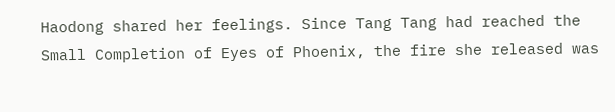Haodong shared her feelings. Since Tang Tang had reached the Small Completion of Eyes of Phoenix, the fire she released was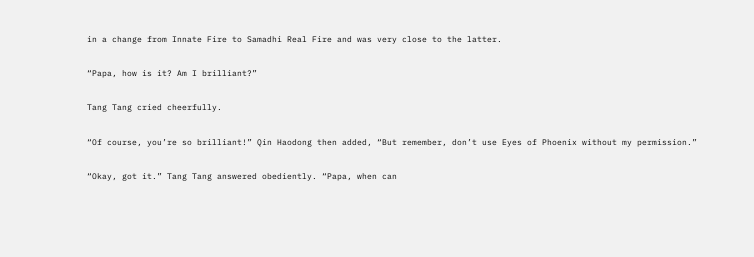in a change from Innate Fire to Samadhi Real Fire and was very close to the latter.

“Papa, how is it? Am I brilliant?”

Tang Tang cried cheerfully.

“Of course, you’re so brilliant!” Qin Haodong then added, “But remember, don’t use Eyes of Phoenix without my permission.”

“Okay, got it.” Tang Tang answered obediently. “Papa, when can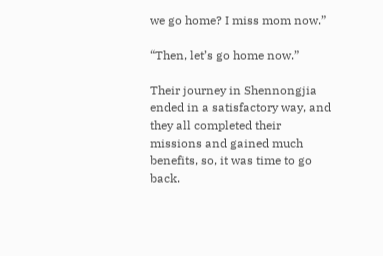we go home? I miss mom now.”

“Then, let’s go home now.”

Their journey in Shennongjia ended in a satisfactory way, and they all completed their missions and gained much benefits, so, it was time to go back.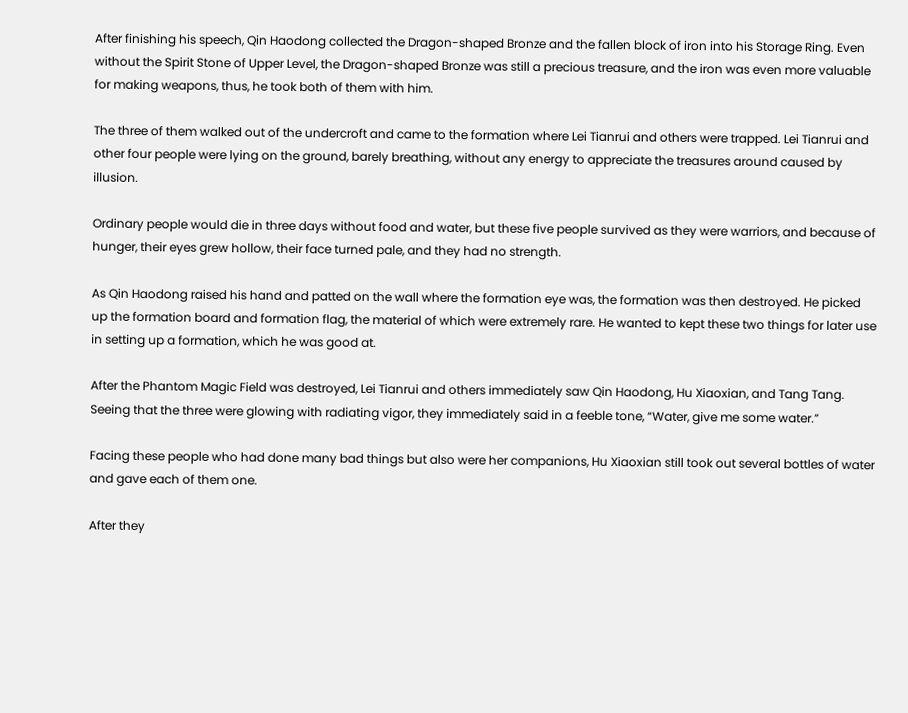After finishing his speech, Qin Haodong collected the Dragon-shaped Bronze and the fallen block of iron into his Storage Ring. Even without the Spirit Stone of Upper Level, the Dragon-shaped Bronze was still a precious treasure, and the iron was even more valuable for making weapons, thus, he took both of them with him.

The three of them walked out of the undercroft and came to the formation where Lei Tianrui and others were trapped. Lei Tianrui and other four people were lying on the ground, barely breathing, without any energy to appreciate the treasures around caused by illusion.

Ordinary people would die in three days without food and water, but these five people survived as they were warriors, and because of hunger, their eyes grew hollow, their face turned pale, and they had no strength.

As Qin Haodong raised his hand and patted on the wall where the formation eye was, the formation was then destroyed. He picked up the formation board and formation flag, the material of which were extremely rare. He wanted to kept these two things for later use in setting up a formation, which he was good at.

After the Phantom Magic Field was destroyed, Lei Tianrui and others immediately saw Qin Haodong, Hu Xiaoxian, and Tang Tang. Seeing that the three were glowing with radiating vigor, they immediately said in a feeble tone, “Water, give me some water.”

Facing these people who had done many bad things but also were her companions, Hu Xiaoxian still took out several bottles of water and gave each of them one.

After they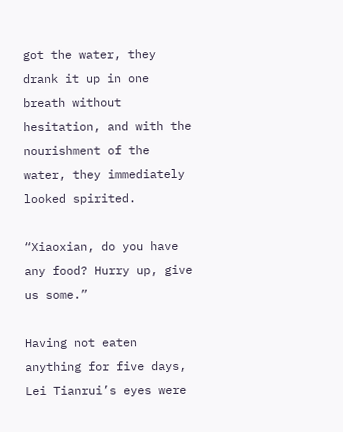got the water, they drank it up in one breath without hesitation, and with the nourishment of the water, they immediately looked spirited.

“Xiaoxian, do you have any food? Hurry up, give us some.”

Having not eaten anything for five days, Lei Tianrui’s eyes were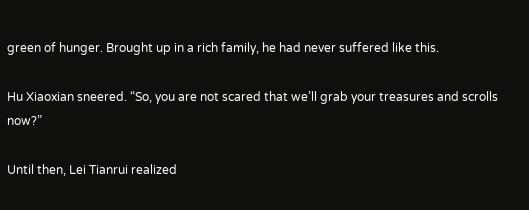green of hunger. Brought up in a rich family, he had never suffered like this.

Hu Xiaoxian sneered. “So, you are not scared that we’ll grab your treasures and scrolls now?”

Until then, Lei Tianrui realized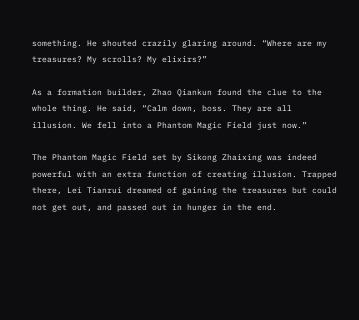something. He shouted crazily glaring around. “Where are my treasures? My scrolls? My elixirs?”

As a formation builder, Zhao Qiankun found the clue to the whole thing. He said, “Calm down, boss. They are all illusion. We fell into a Phantom Magic Field just now.”

The Phantom Magic Field set by Sikong Zhaixing was indeed powerful with an extra function of creating illusion. Trapped there, Lei Tianrui dreamed of gaining the treasures but could not get out, and passed out in hunger in the end.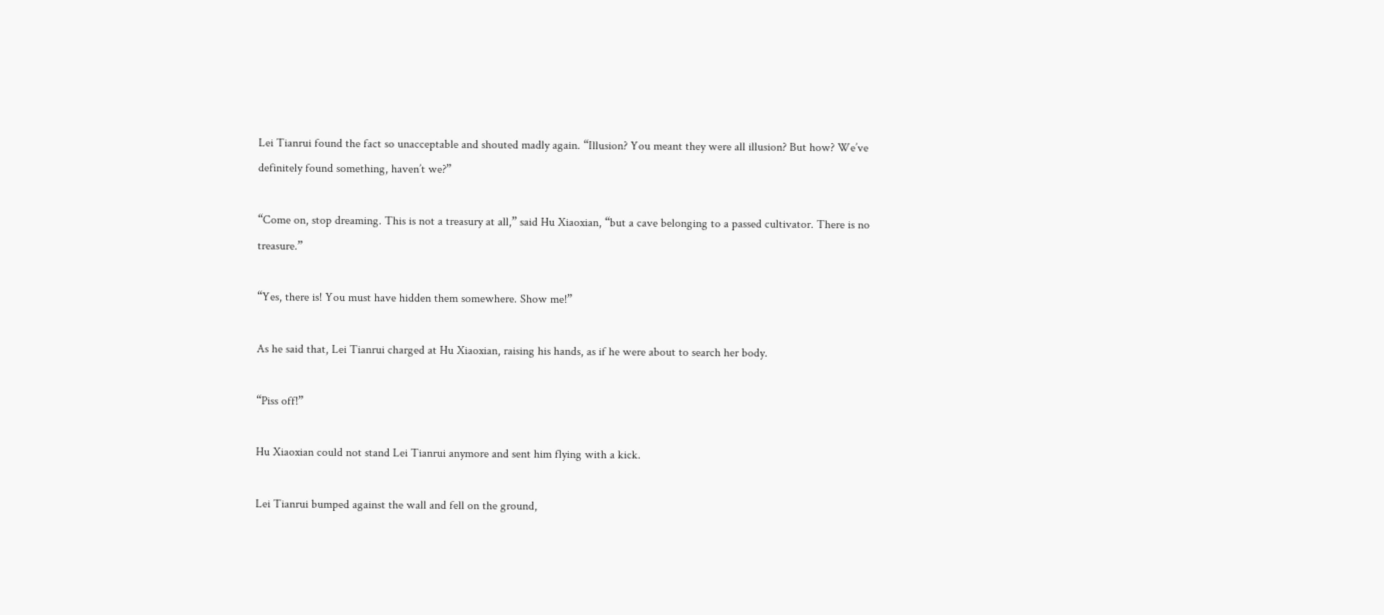Lei Tianrui found the fact so unacceptable and shouted madly again. “Illusion? You meant they were all illusion? But how? We’ve definitely found something, haven’t we?”

“Come on, stop dreaming. This is not a treasury at all,” said Hu Xiaoxian, “but a cave belonging to a passed cultivator. There is no treasure.”

“Yes, there is! You must have hidden them somewhere. Show me!”

As he said that, Lei Tianrui charged at Hu Xiaoxian, raising his hands, as if he were about to search her body.

“Piss off!”

Hu Xiaoxian could not stand Lei Tianrui anymore and sent him flying with a kick.

Lei Tianrui bumped against the wall and fell on the ground,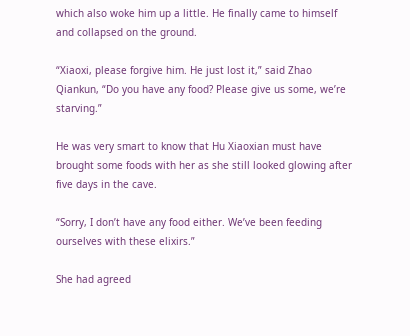which also woke him up a little. He finally came to himself and collapsed on the ground.

“Xiaoxi, please forgive him. He just lost it,” said Zhao Qiankun, “Do you have any food? Please give us some, we’re starving.”

He was very smart to know that Hu Xiaoxian must have brought some foods with her as she still looked glowing after five days in the cave.

“Sorry, I don’t have any food either. We’ve been feeding ourselves with these elixirs.”

She had agreed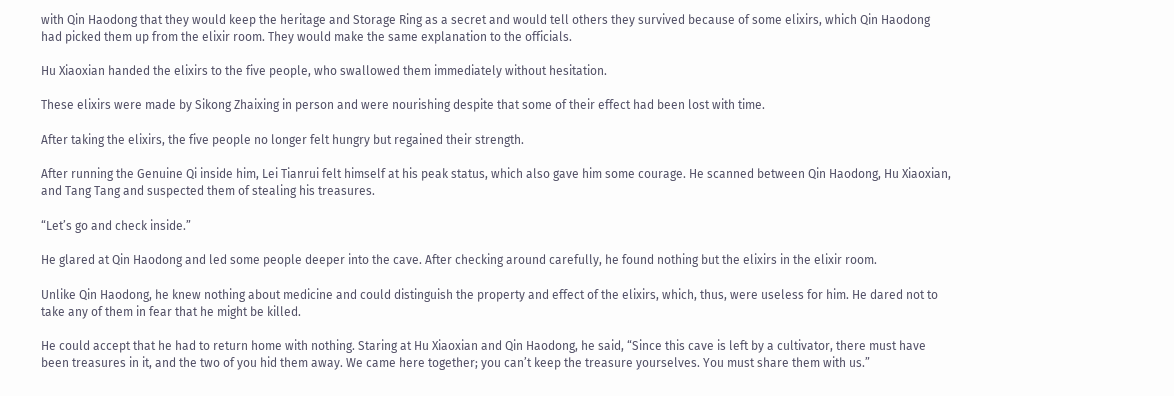with Qin Haodong that they would keep the heritage and Storage Ring as a secret and would tell others they survived because of some elixirs, which Qin Haodong had picked them up from the elixir room. They would make the same explanation to the officials.

Hu Xiaoxian handed the elixirs to the five people, who swallowed them immediately without hesitation.

These elixirs were made by Sikong Zhaixing in person and were nourishing despite that some of their effect had been lost with time.

After taking the elixirs, the five people no longer felt hungry but regained their strength.

After running the Genuine Qi inside him, Lei Tianrui felt himself at his peak status, which also gave him some courage. He scanned between Qin Haodong, Hu Xiaoxian, and Tang Tang and suspected them of stealing his treasures.

“Let’s go and check inside.”

He glared at Qin Haodong and led some people deeper into the cave. After checking around carefully, he found nothing but the elixirs in the elixir room.

Unlike Qin Haodong, he knew nothing about medicine and could distinguish the property and effect of the elixirs, which, thus, were useless for him. He dared not to take any of them in fear that he might be killed.

He could accept that he had to return home with nothing. Staring at Hu Xiaoxian and Qin Haodong, he said, “Since this cave is left by a cultivator, there must have been treasures in it, and the two of you hid them away. We came here together; you can’t keep the treasure yourselves. You must share them with us.”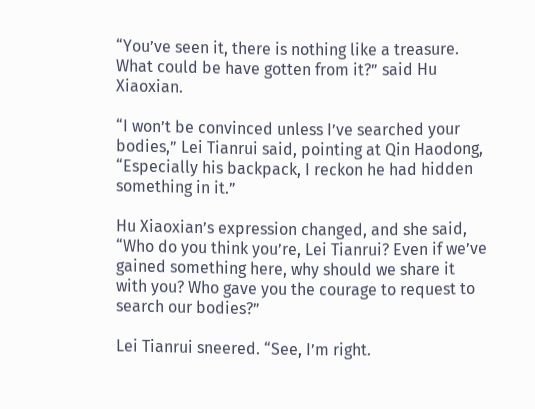“You’ve seen it, there is nothing like a treasure. What could be have gotten from it?” said Hu Xiaoxian.

“I won’t be convinced unless I’ve searched your bodies,” Lei Tianrui said, pointing at Qin Haodong, “Especially his backpack, I reckon he had hidden something in it.”

Hu Xiaoxian’s expression changed, and she said, “Who do you think you’re, Lei Tianrui? Even if we’ve gained something here, why should we share it with you? Who gave you the courage to request to search our bodies?”

Lei Tianrui sneered. “See, I’m right.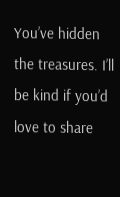You’ve hidden the treasures. I’ll be kind if you’d love to share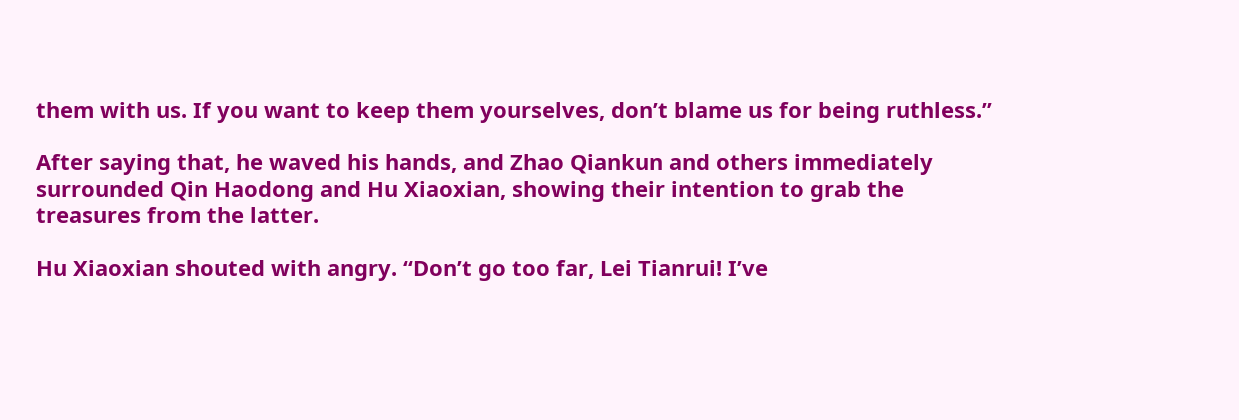them with us. If you want to keep them yourselves, don’t blame us for being ruthless.”

After saying that, he waved his hands, and Zhao Qiankun and others immediately surrounded Qin Haodong and Hu Xiaoxian, showing their intention to grab the treasures from the latter.

Hu Xiaoxian shouted with angry. “Don’t go too far, Lei Tianrui! I’ve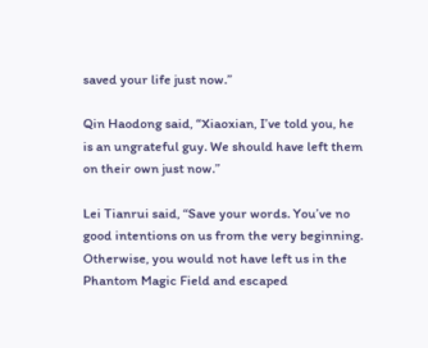saved your life just now.”

Qin Haodong said, “Xiaoxian, I’ve told you, he is an ungrateful guy. We should have left them on their own just now.”

Lei Tianrui said, “Save your words. You’ve no good intentions on us from the very beginning. Otherwise, you would not have left us in the Phantom Magic Field and escaped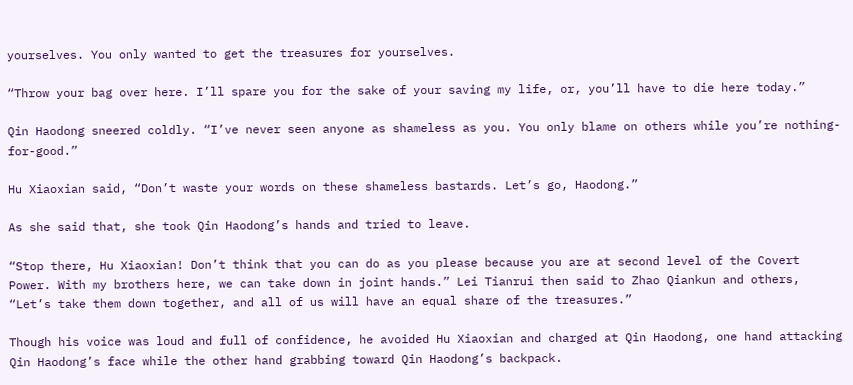yourselves. You only wanted to get the treasures for yourselves.

“Throw your bag over here. I’ll spare you for the sake of your saving my life, or, you’ll have to die here today.”

Qin Haodong sneered coldly. “I’ve never seen anyone as shameless as you. You only blame on others while you’re nothing-for-good.”

Hu Xiaoxian said, “Don’t waste your words on these shameless bastards. Let’s go, Haodong.”

As she said that, she took Qin Haodong’s hands and tried to leave.

“Stop there, Hu Xiaoxian! Don’t think that you can do as you please because you are at second level of the Covert Power. With my brothers here, we can take down in joint hands.” Lei Tianrui then said to Zhao Qiankun and others, “Let’s take them down together, and all of us will have an equal share of the treasures.”

Though his voice was loud and full of confidence, he avoided Hu Xiaoxian and charged at Qin Haodong, one hand attacking Qin Haodong’s face while the other hand grabbing toward Qin Haodong’s backpack.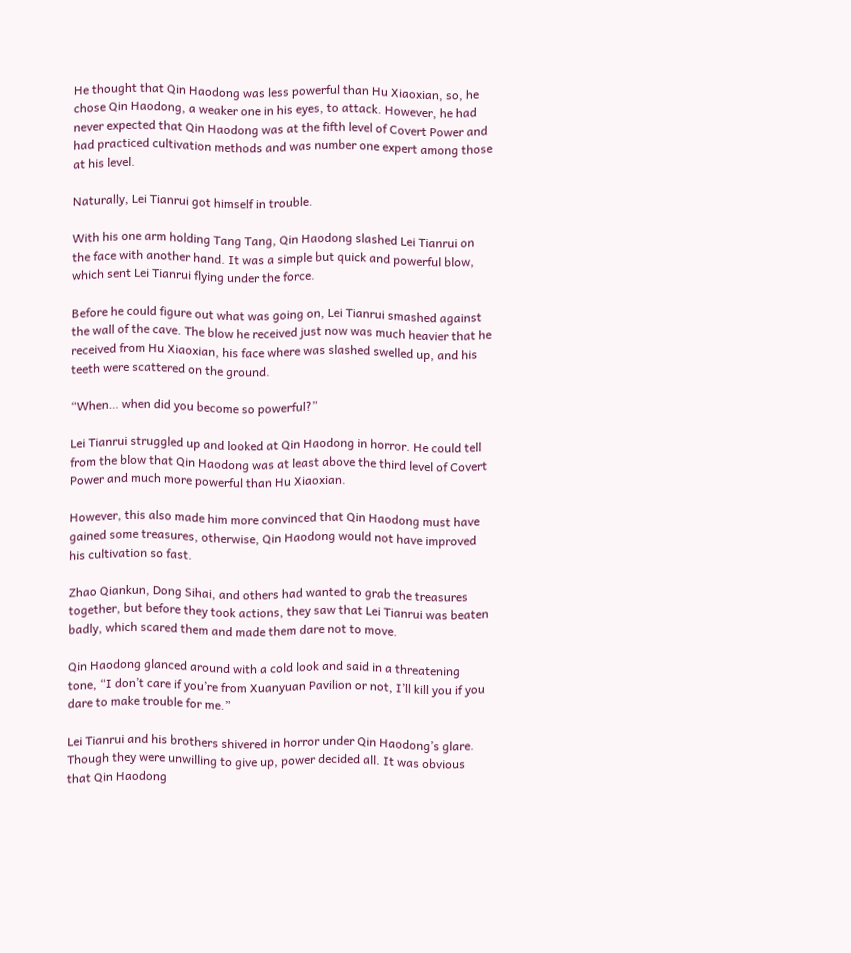He thought that Qin Haodong was less powerful than Hu Xiaoxian, so, he chose Qin Haodong, a weaker one in his eyes, to attack. However, he had never expected that Qin Haodong was at the fifth level of Covert Power and had practiced cultivation methods and was number one expert among those at his level.

Naturally, Lei Tianrui got himself in trouble.

With his one arm holding Tang Tang, Qin Haodong slashed Lei Tianrui on the face with another hand. It was a simple but quick and powerful blow, which sent Lei Tianrui flying under the force.

Before he could figure out what was going on, Lei Tianrui smashed against the wall of the cave. The blow he received just now was much heavier that he received from Hu Xiaoxian, his face where was slashed swelled up, and his teeth were scattered on the ground.

“When… when did you become so powerful?”

Lei Tianrui struggled up and looked at Qin Haodong in horror. He could tell from the blow that Qin Haodong was at least above the third level of Covert Power and much more powerful than Hu Xiaoxian.

However, this also made him more convinced that Qin Haodong must have gained some treasures, otherwise, Qin Haodong would not have improved his cultivation so fast.

Zhao Qiankun, Dong Sihai, and others had wanted to grab the treasures together, but before they took actions, they saw that Lei Tianrui was beaten badly, which scared them and made them dare not to move.

Qin Haodong glanced around with a cold look and said in a threatening tone, “I don’t care if you’re from Xuanyuan Pavilion or not, I’ll kill you if you dare to make trouble for me.”

Lei Tianrui and his brothers shivered in horror under Qin Haodong’s glare. Though they were unwilling to give up, power decided all. It was obvious that Qin Haodong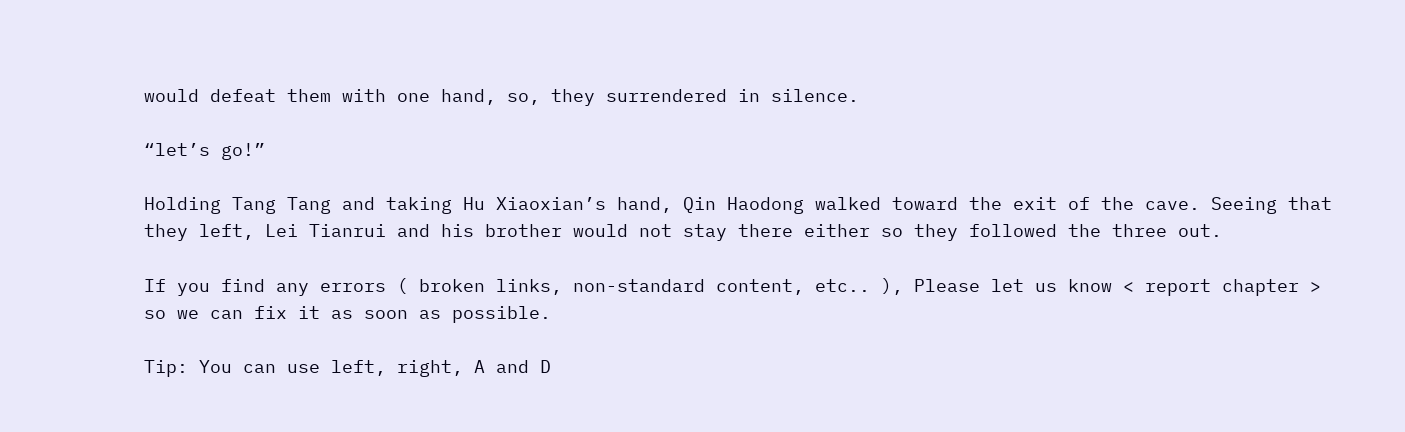would defeat them with one hand, so, they surrendered in silence.

“let’s go!”

Holding Tang Tang and taking Hu Xiaoxian’s hand, Qin Haodong walked toward the exit of the cave. Seeing that they left, Lei Tianrui and his brother would not stay there either so they followed the three out.

If you find any errors ( broken links, non-standard content, etc.. ), Please let us know < report chapter > so we can fix it as soon as possible.

Tip: You can use left, right, A and D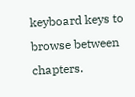keyboard keys to browse between chapters.